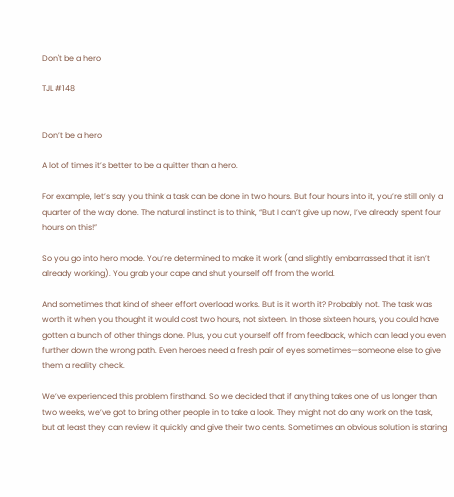Don't be a hero

TJL #148


Don’t be a hero

A lot of times it’s better to be a quitter than a hero.

For example, let’s say you think a task can be done in two hours. But four hours into it, you’re still only a quarter of the way done. The natural instinct is to think, “But I can’t give up now, I’ve already spent four hours on this!”

So you go into hero mode. You’re determined to make it work (and slightly embarrassed that it isn’t already working). You grab your cape and shut yourself off from the world.

And sometimes that kind of sheer effort overload works. But is it worth it? Probably not. The task was worth it when you thought it would cost two hours, not sixteen. In those sixteen hours, you could have gotten a bunch of other things done. Plus, you cut yourself off from feedback, which can lead you even further down the wrong path. Even heroes need a fresh pair of eyes sometimes—someone else to give them a reality check.

We’ve experienced this problem firsthand. So we decided that if anything takes one of us longer than two weeks, we’ve got to bring other people in to take a look. They might not do any work on the task, but at least they can review it quickly and give their two cents. Sometimes an obvious solution is staring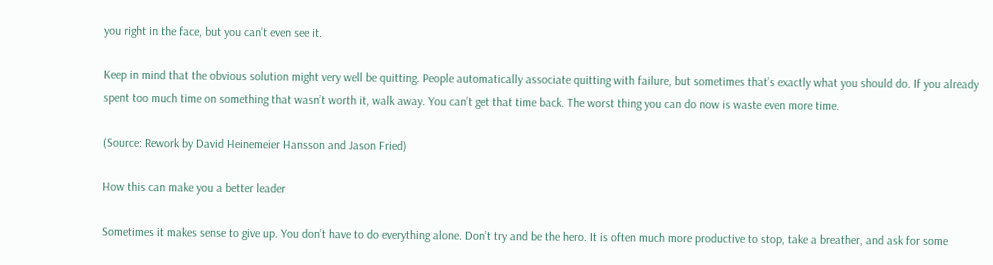you right in the face, but you can’t even see it.

Keep in mind that the obvious solution might very well be quitting. People automatically associate quitting with failure, but sometimes that’s exactly what you should do. If you already spent too much time on something that wasn’t worth it, walk away. You can’t get that time back. The worst thing you can do now is waste even more time.

(Source: Rework by David Heinemeier Hansson and Jason Fried)

How this can make you a better leader

Sometimes it makes sense to give up. You don’t have to do everything alone. Don’t try and be the hero. It is often much more productive to stop, take a breather, and ask for some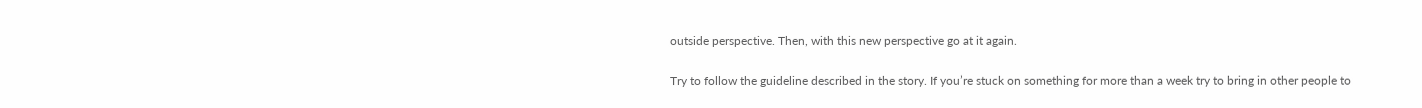outside perspective. Then, with this new perspective go at it again.

Try to follow the guideline described in the story. If you’re stuck on something for more than a week try to bring in other people to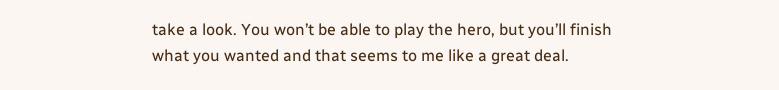take a look. You won’t be able to play the hero, but you’ll finish what you wanted and that seems to me like a great deal.